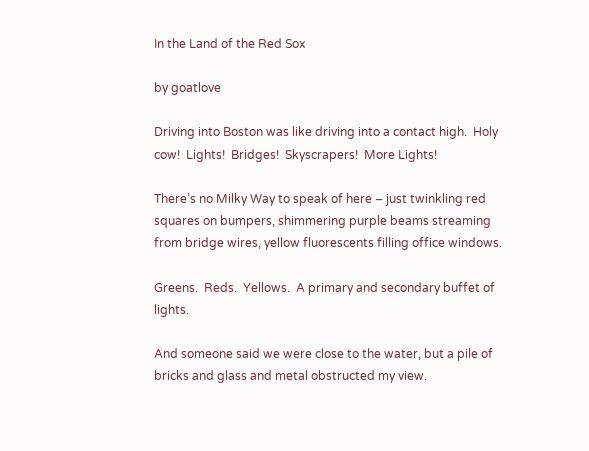In the Land of the Red Sox

by goatlove

Driving into Boston was like driving into a contact high.  Holy cow!  Lights!  Bridges!  Skyscrapers!  More Lights!

There’s no Milky Way to speak of here – just twinkling red squares on bumpers, shimmering purple beams streaming from bridge wires, yellow fluorescents filling office windows.

Greens.  Reds.  Yellows.  A primary and secondary buffet of lights.

And someone said we were close to the water, but a pile of bricks and glass and metal obstructed my view.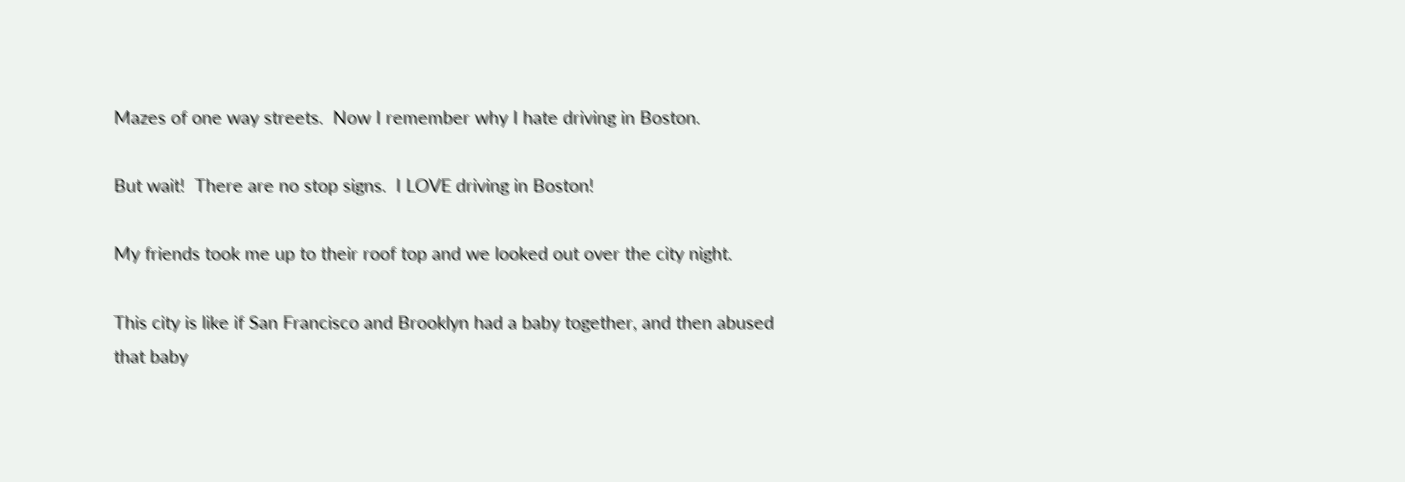Mazes of one way streets.  Now I remember why I hate driving in Boston.

But wait!  There are no stop signs.  I LOVE driving in Boston!

My friends took me up to their roof top and we looked out over the city night.

This city is like if San Francisco and Brooklyn had a baby together, and then abused that baby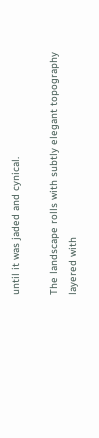until it was jaded and cynical.

The landscape rolls with subtly elegant topography layered with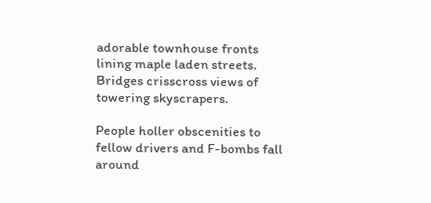adorable townhouse fronts lining maple laden streets.  Bridges crisscross views of towering skyscrapers.

People holler obscenities to fellow drivers and F-bombs fall around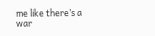me like there’s a war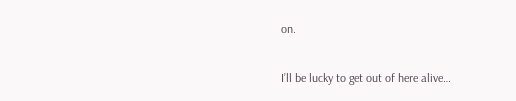on.

I’ll be lucky to get out of here alive…